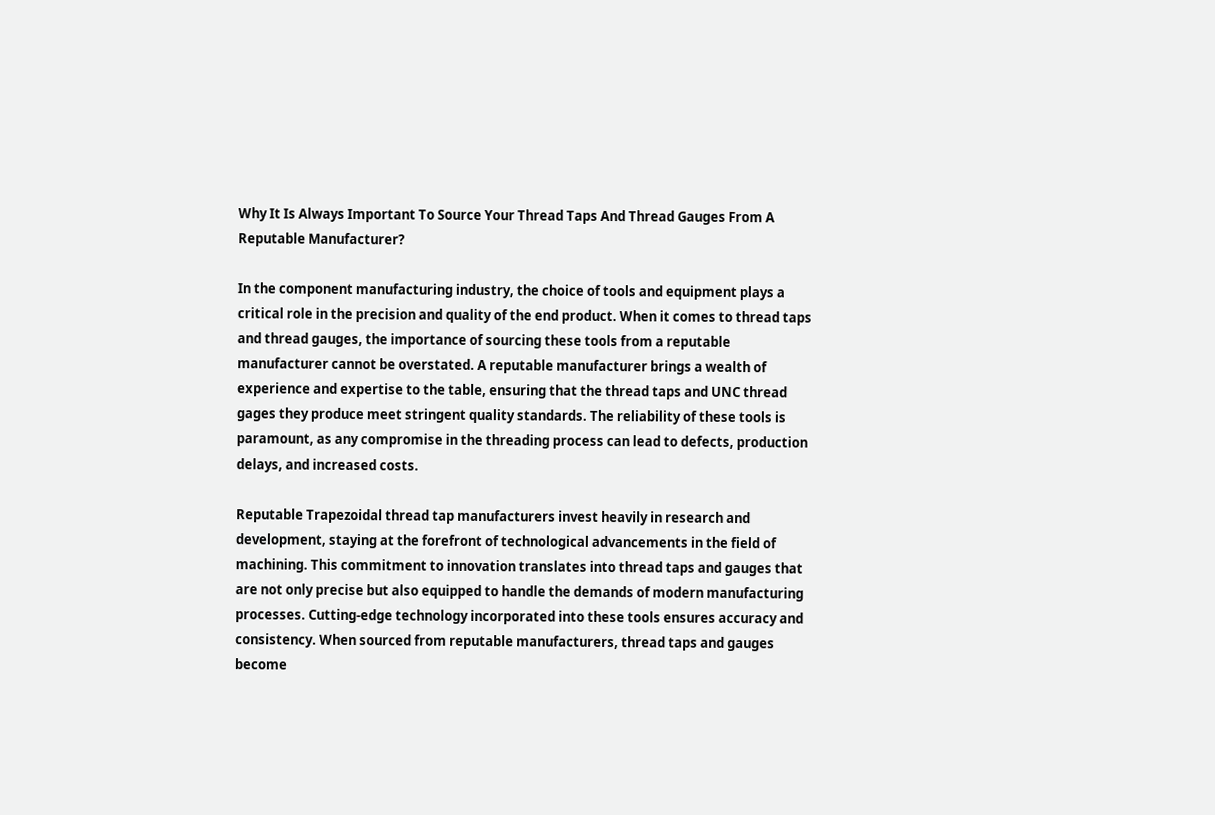Why It Is Always Important To Source Your Thread Taps And Thread Gauges From A Reputable Manufacturer?

In the component manufacturing industry, the choice of tools and equipment plays a critical role in the precision and quality of the end product. When it comes to thread taps and thread gauges, the importance of sourcing these tools from a reputable manufacturer cannot be overstated. A reputable manufacturer brings a wealth of experience and expertise to the table, ensuring that the thread taps and UNC thread gages they produce meet stringent quality standards. The reliability of these tools is paramount, as any compromise in the threading process can lead to defects, production delays, and increased costs.

Reputable Trapezoidal thread tap manufacturers invest heavily in research and development, staying at the forefront of technological advancements in the field of machining. This commitment to innovation translates into thread taps and gauges that are not only precise but also equipped to handle the demands of modern manufacturing processes. Cutting-edge technology incorporated into these tools ensures accuracy and consistency. When sourced from reputable manufacturers, thread taps and gauges become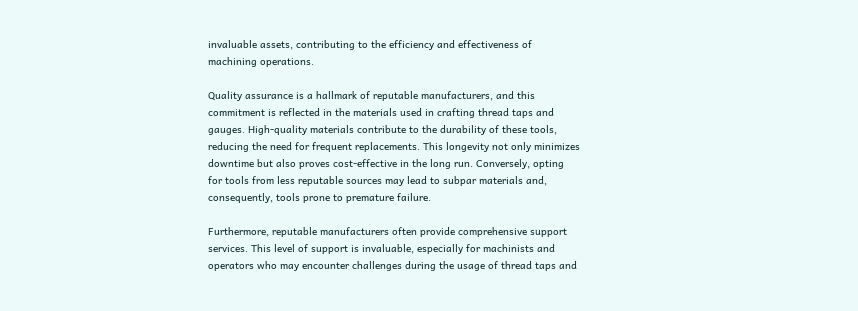invaluable assets, contributing to the efficiency and effectiveness of machining operations.

Quality assurance is a hallmark of reputable manufacturers, and this commitment is reflected in the materials used in crafting thread taps and gauges. High-quality materials contribute to the durability of these tools, reducing the need for frequent replacements. This longevity not only minimizes downtime but also proves cost-effective in the long run. Conversely, opting for tools from less reputable sources may lead to subpar materials and, consequently, tools prone to premature failure.

Furthermore, reputable manufacturers often provide comprehensive support services. This level of support is invaluable, especially for machinists and operators who may encounter challenges during the usage of thread taps and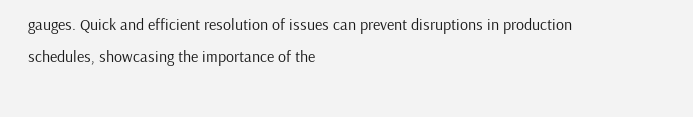gauges. Quick and efficient resolution of issues can prevent disruptions in production schedules, showcasing the importance of the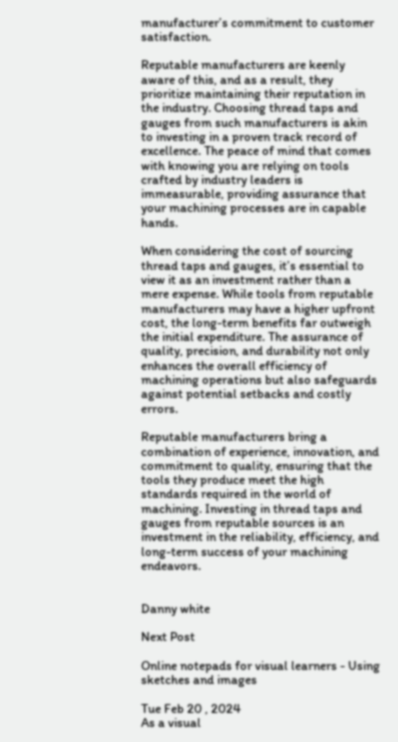manufacturer’s commitment to customer satisfaction.

Reputable manufacturers are keenly aware of this, and as a result, they prioritize maintaining their reputation in the industry. Choosing thread taps and gauges from such manufacturers is akin to investing in a proven track record of excellence. The peace of mind that comes with knowing you are relying on tools crafted by industry leaders is immeasurable, providing assurance that your machining processes are in capable hands.

When considering the cost of sourcing thread taps and gauges, it’s essential to view it as an investment rather than a mere expense. While tools from reputable manufacturers may have a higher upfront cost, the long-term benefits far outweigh the initial expenditure. The assurance of quality, precision, and durability not only enhances the overall efficiency of machining operations but also safeguards against potential setbacks and costly errors.

Reputable manufacturers bring a combination of experience, innovation, and commitment to quality, ensuring that the tools they produce meet the high standards required in the world of machining. Investing in thread taps and gauges from reputable sources is an investment in the reliability, efficiency, and long-term success of your machining endeavors.


Danny white

Next Post

Online notepads for visual learners - Using sketches and images

Tue Feb 20 , 2024
As a visual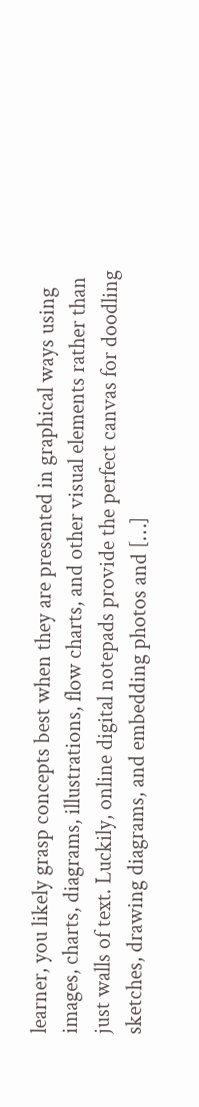learner, you likely grasp concepts best when they are presented in graphical ways using images, charts, diagrams, illustrations, flow charts, and other visual elements rather than just walls of text. Luckily, online digital notepads provide the perfect canvas for doodling sketches, drawing diagrams, and embedding photos and […]